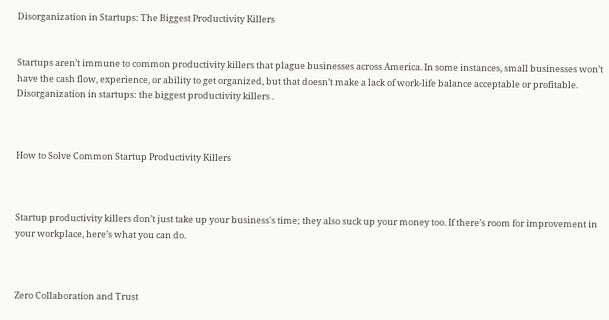Disorganization in Startups: The Biggest Productivity Killers


Startups aren’t immune to common productivity killers that plague businesses across America. In some instances, small businesses won’t have the cash flow, experience, or ability to get organized, but that doesn’t make a lack of work-life balance acceptable or profitable. Disorganization in startups: the biggest productivity killers .



How to Solve Common Startup Productivity Killers



Startup productivity killers don’t just take up your business's time; they also suck up your money too. If there’s room for improvement in your workplace, here’s what you can do.



Zero Collaboration and Trust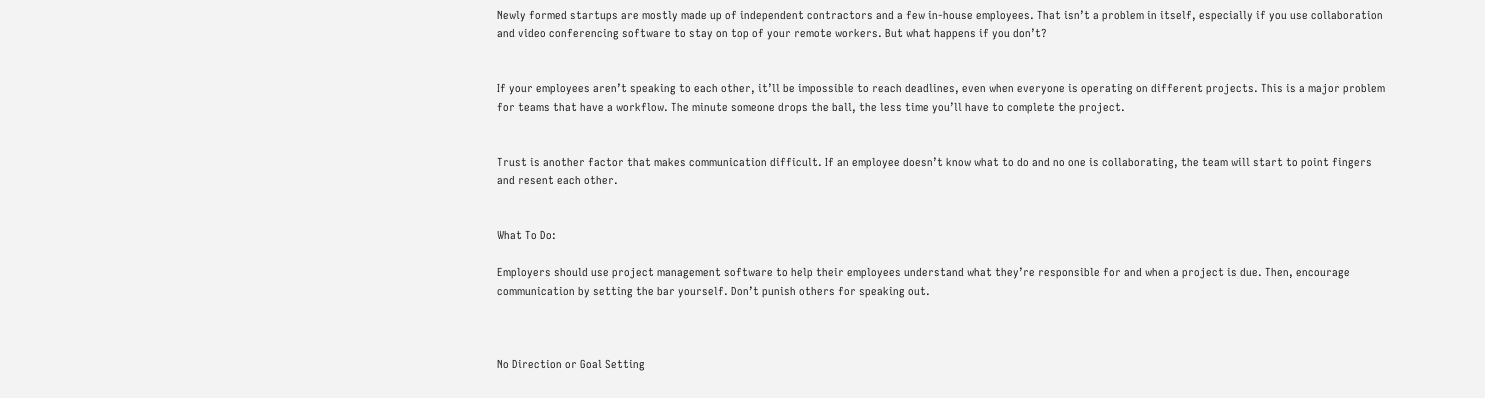Newly formed startups are mostly made up of independent contractors and a few in-house employees. That isn’t a problem in itself, especially if you use collaboration and video conferencing software to stay on top of your remote workers. But what happens if you don’t?


If your employees aren’t speaking to each other, it’ll be impossible to reach deadlines, even when everyone is operating on different projects. This is a major problem for teams that have a workflow. The minute someone drops the ball, the less time you’ll have to complete the project.


Trust is another factor that makes communication difficult. If an employee doesn’t know what to do and no one is collaborating, the team will start to point fingers and resent each other.


What To Do:

Employers should use project management software to help their employees understand what they’re responsible for and when a project is due. Then, encourage communication by setting the bar yourself. Don’t punish others for speaking out.



No Direction or Goal Setting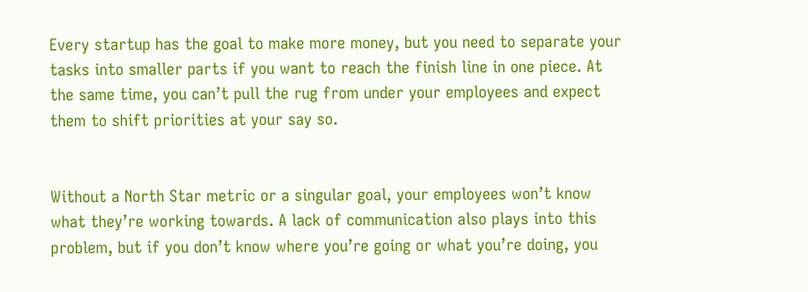Every startup has the goal to make more money, but you need to separate your tasks into smaller parts if you want to reach the finish line in one piece. At the same time, you can’t pull the rug from under your employees and expect them to shift priorities at your say so.


Without a North Star metric or a singular goal, your employees won’t know what they’re working towards. A lack of communication also plays into this problem, but if you don’t know where you’re going or what you’re doing, you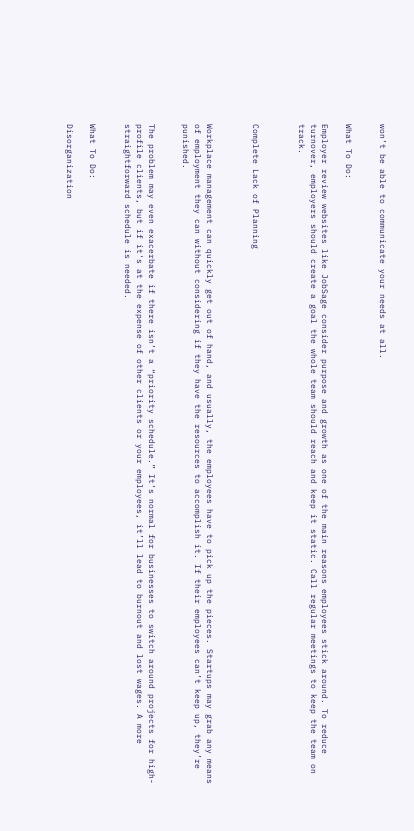won’t be able to communicate your needs at all.


What To Do:

Employer review websites like JobSage consider purpose and growth as one of the main reasons employees stick around. To reduce turnover, employers should create a goal the whole team should reach and keep it static. Call regular meetings to keep the team on track.



Complete Lack of Planning



Workplace management can quickly get out of hand, and usually, the employees have to pick up the pieces. Startups may grab any means of employment they can without considering if they have the resources to accomplish it. If their employees can’t keep up, they’re punished.


The problem may even exacerbate if there isn’t a “priority schedule.” It’s normal for businesses to switch around projects for high-profile clients, but if it's at the expense of other clients or your employees, it’ll lead to burnout and lost wages. A more straightforward schedule is needed.


What To Do:

Disorganization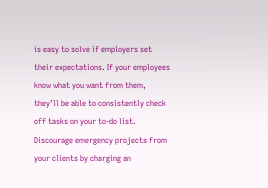is easy to solve if employers set their expectations. If your employees know what you want from them, they’ll be able to consistently check off tasks on your to-do list. Discourage emergency projects from your clients by charging an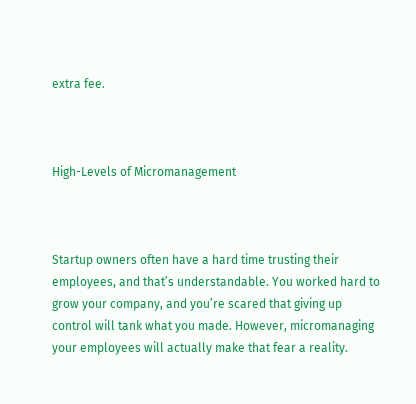extra fee.



High-Levels of Micromanagement



Startup owners often have a hard time trusting their employees, and that’s understandable. You worked hard to grow your company, and you’re scared that giving up control will tank what you made. However, micromanaging your employees will actually make that fear a reality.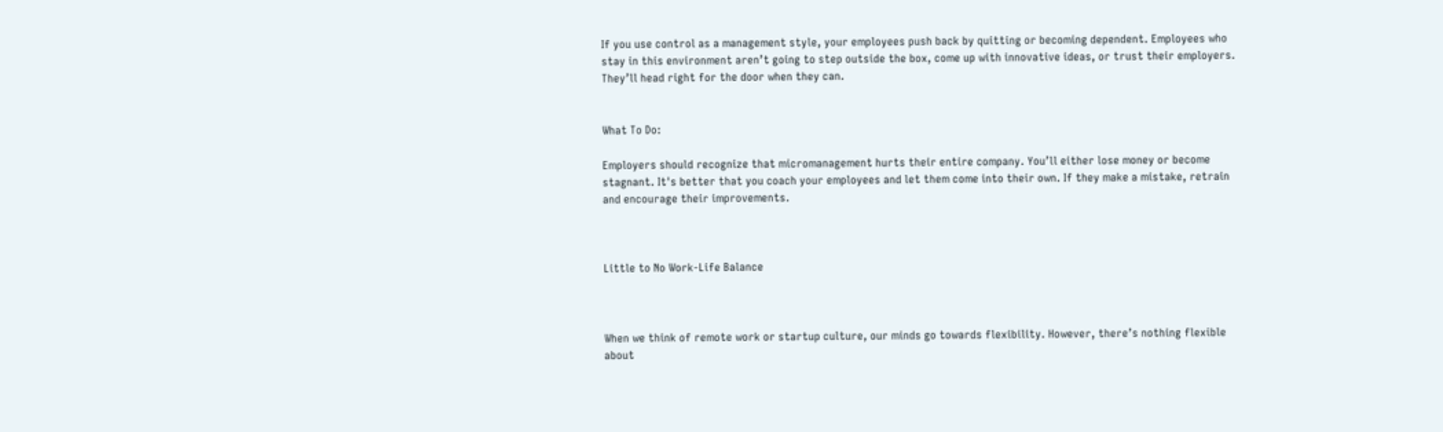If you use control as a management style, your employees push back by quitting or becoming dependent. Employees who stay in this environment aren’t going to step outside the box, come up with innovative ideas, or trust their employers. They’ll head right for the door when they can.


What To Do:

Employers should recognize that micromanagement hurts their entire company. You’ll either lose money or become stagnant. It's better that you coach your employees and let them come into their own. If they make a mistake, retrain and encourage their improvements.



Little to No Work-Life Balance



When we think of remote work or startup culture, our minds go towards flexibility. However, there’s nothing flexible about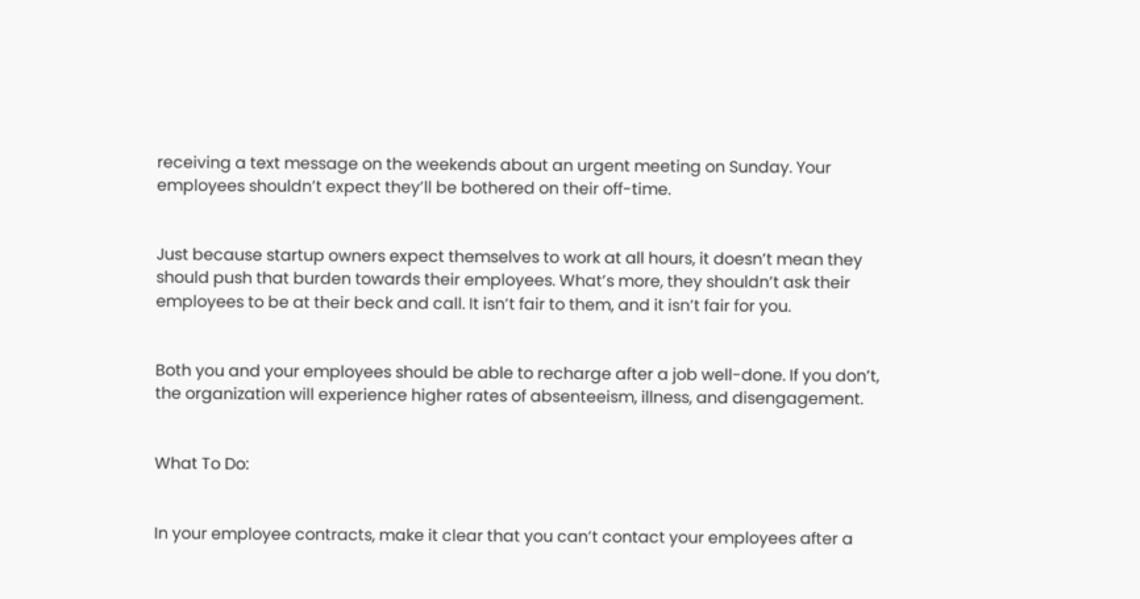receiving a text message on the weekends about an urgent meeting on Sunday. Your employees shouldn’t expect they’ll be bothered on their off-time.


Just because startup owners expect themselves to work at all hours, it doesn’t mean they should push that burden towards their employees. What’s more, they shouldn’t ask their employees to be at their beck and call. It isn’t fair to them, and it isn’t fair for you.


Both you and your employees should be able to recharge after a job well-done. If you don’t, the organization will experience higher rates of absenteeism, illness, and disengagement.


What To Do:


In your employee contracts, make it clear that you can’t contact your employees after a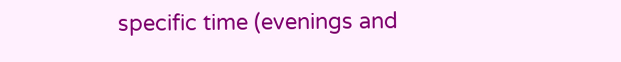specific time (evenings and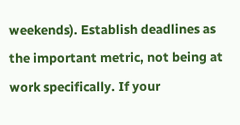weekends). Establish deadlines as the important metric, not being at work specifically. If your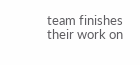team finishes their work on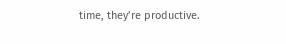time, they’re productive.